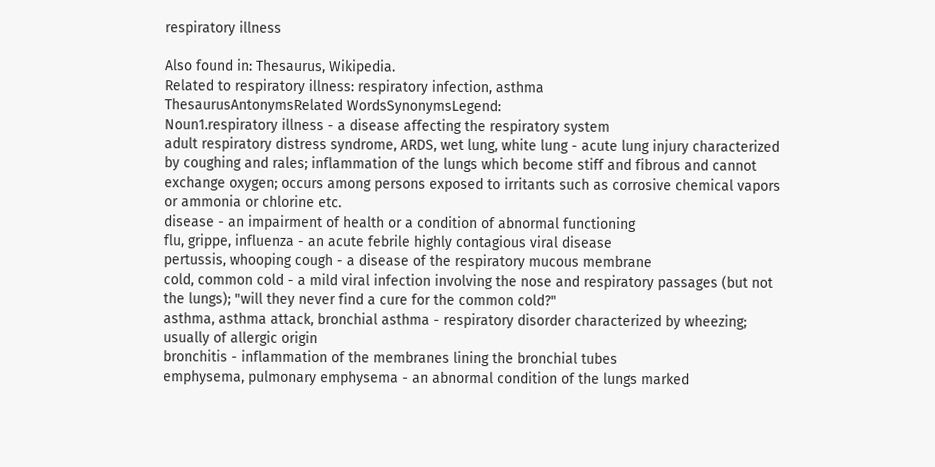respiratory illness

Also found in: Thesaurus, Wikipedia.
Related to respiratory illness: respiratory infection, asthma
ThesaurusAntonymsRelated WordsSynonymsLegend:
Noun1.respiratory illness - a disease affecting the respiratory system
adult respiratory distress syndrome, ARDS, wet lung, white lung - acute lung injury characterized by coughing and rales; inflammation of the lungs which become stiff and fibrous and cannot exchange oxygen; occurs among persons exposed to irritants such as corrosive chemical vapors or ammonia or chlorine etc.
disease - an impairment of health or a condition of abnormal functioning
flu, grippe, influenza - an acute febrile highly contagious viral disease
pertussis, whooping cough - a disease of the respiratory mucous membrane
cold, common cold - a mild viral infection involving the nose and respiratory passages (but not the lungs); "will they never find a cure for the common cold?"
asthma, asthma attack, bronchial asthma - respiratory disorder characterized by wheezing; usually of allergic origin
bronchitis - inflammation of the membranes lining the bronchial tubes
emphysema, pulmonary emphysema - an abnormal condition of the lungs marked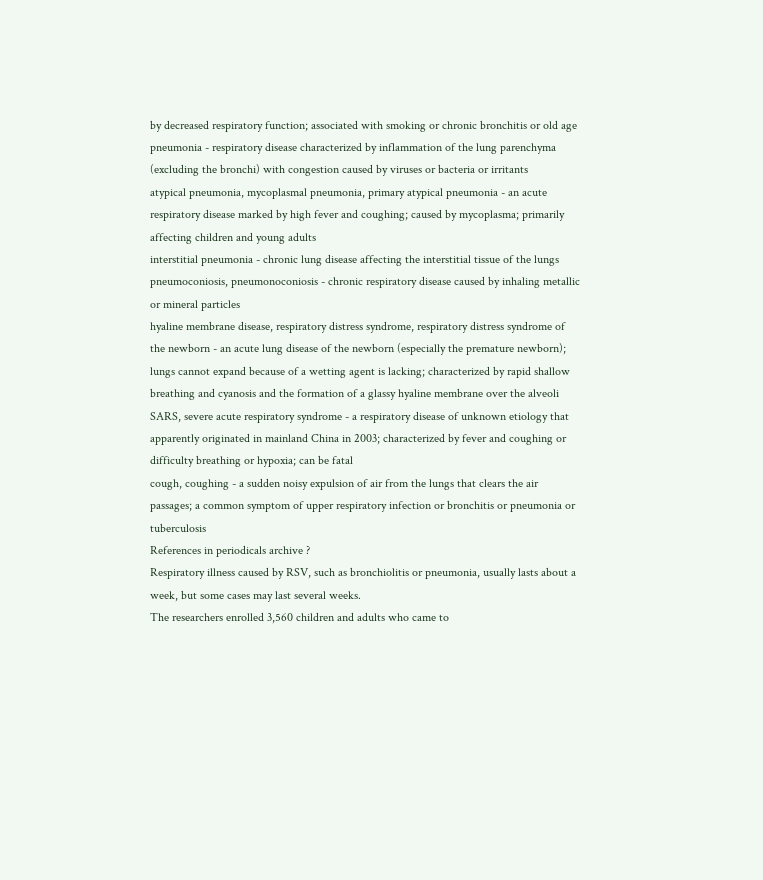by decreased respiratory function; associated with smoking or chronic bronchitis or old age
pneumonia - respiratory disease characterized by inflammation of the lung parenchyma (excluding the bronchi) with congestion caused by viruses or bacteria or irritants
atypical pneumonia, mycoplasmal pneumonia, primary atypical pneumonia - an acute respiratory disease marked by high fever and coughing; caused by mycoplasma; primarily affecting children and young adults
interstitial pneumonia - chronic lung disease affecting the interstitial tissue of the lungs
pneumoconiosis, pneumonoconiosis - chronic respiratory disease caused by inhaling metallic or mineral particles
hyaline membrane disease, respiratory distress syndrome, respiratory distress syndrome of the newborn - an acute lung disease of the newborn (especially the premature newborn); lungs cannot expand because of a wetting agent is lacking; characterized by rapid shallow breathing and cyanosis and the formation of a glassy hyaline membrane over the alveoli
SARS, severe acute respiratory syndrome - a respiratory disease of unknown etiology that apparently originated in mainland China in 2003; characterized by fever and coughing or difficulty breathing or hypoxia; can be fatal
cough, coughing - a sudden noisy expulsion of air from the lungs that clears the air passages; a common symptom of upper respiratory infection or bronchitis or pneumonia or tuberculosis
References in periodicals archive ?
Respiratory illness caused by RSV, such as bronchiolitis or pneumonia, usually lasts about a week, but some cases may last several weeks.
The researchers enrolled 3,560 children and adults who came to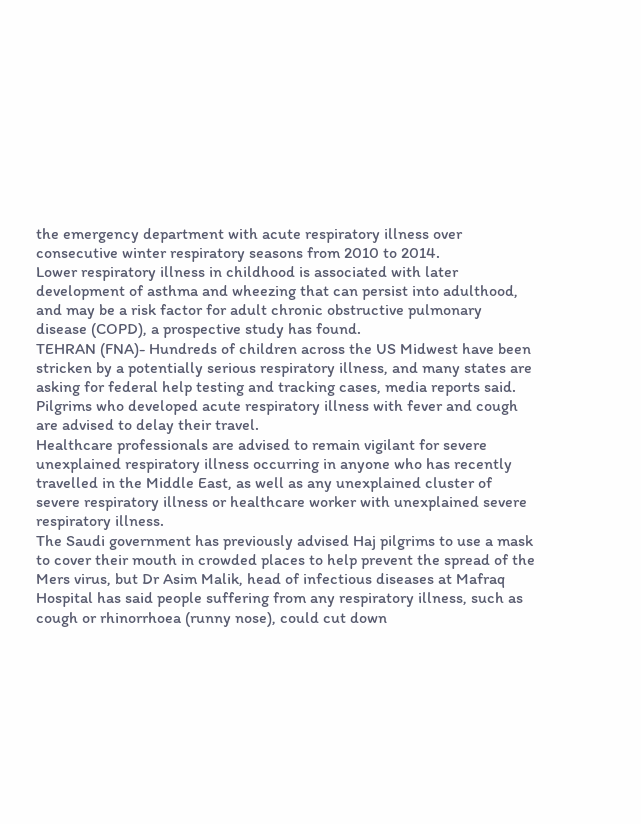the emergency department with acute respiratory illness over consecutive winter respiratory seasons from 2010 to 2014.
Lower respiratory illness in childhood is associated with later development of asthma and wheezing that can persist into adulthood, and may be a risk factor for adult chronic obstructive pulmonary disease (COPD), a prospective study has found.
TEHRAN (FNA)- Hundreds of children across the US Midwest have been stricken by a potentially serious respiratory illness, and many states are asking for federal help testing and tracking cases, media reports said.
Pilgrims who developed acute respiratory illness with fever and cough are advised to delay their travel.
Healthcare professionals are advised to remain vigilant for severe unexplained respiratory illness occurring in anyone who has recently travelled in the Middle East, as well as any unexplained cluster of severe respiratory illness or healthcare worker with unexplained severe respiratory illness.
The Saudi government has previously advised Haj pilgrims to use a mask to cover their mouth in crowded places to help prevent the spread of the Mers virus, but Dr Asim Malik, head of infectious diseases at Mafraq Hospital has said people suffering from any respiratory illness, such as cough or rhinorrhoea (runny nose), could cut down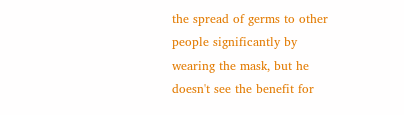the spread of germs to other people significantly by wearing the mask, but he doesn't see the benefit for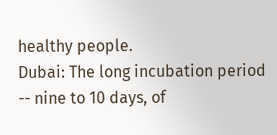healthy people.
Dubai: The long incubation period -- nine to 10 days, of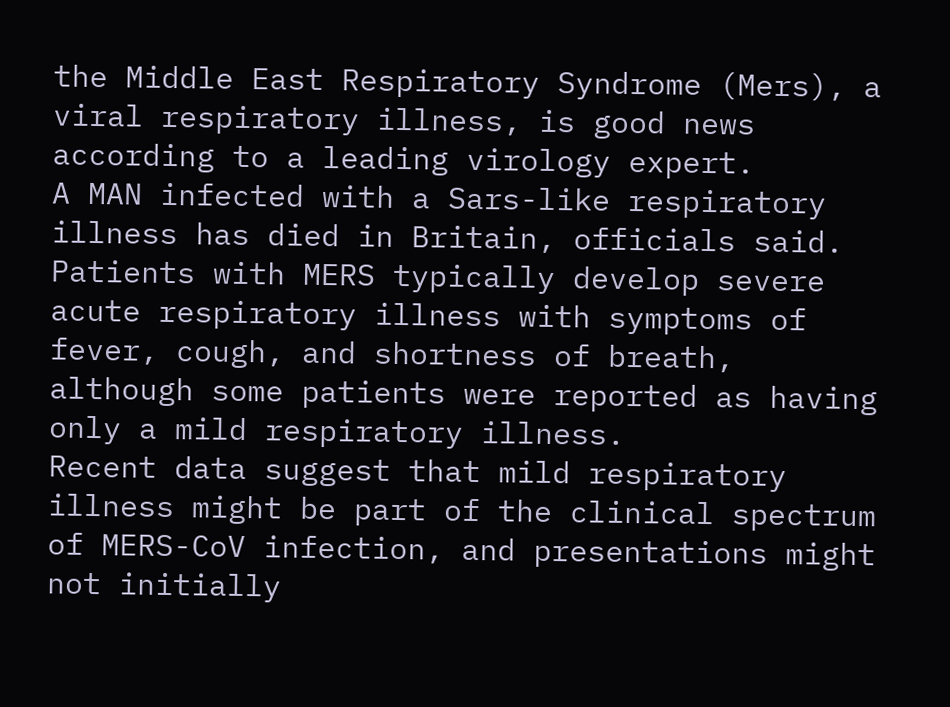the Middle East Respiratory Syndrome (Mers), a viral respiratory illness, is good news according to a leading virology expert.
A MAN infected with a Sars-like respiratory illness has died in Britain, officials said.
Patients with MERS typically develop severe acute respiratory illness with symptoms of fever, cough, and shortness of breath, although some patients were reported as having only a mild respiratory illness.
Recent data suggest that mild respiratory illness might be part of the clinical spectrum of MERS-CoV infection, and presentations might not initially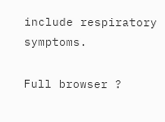include respiratory symptoms.

Full browser ?